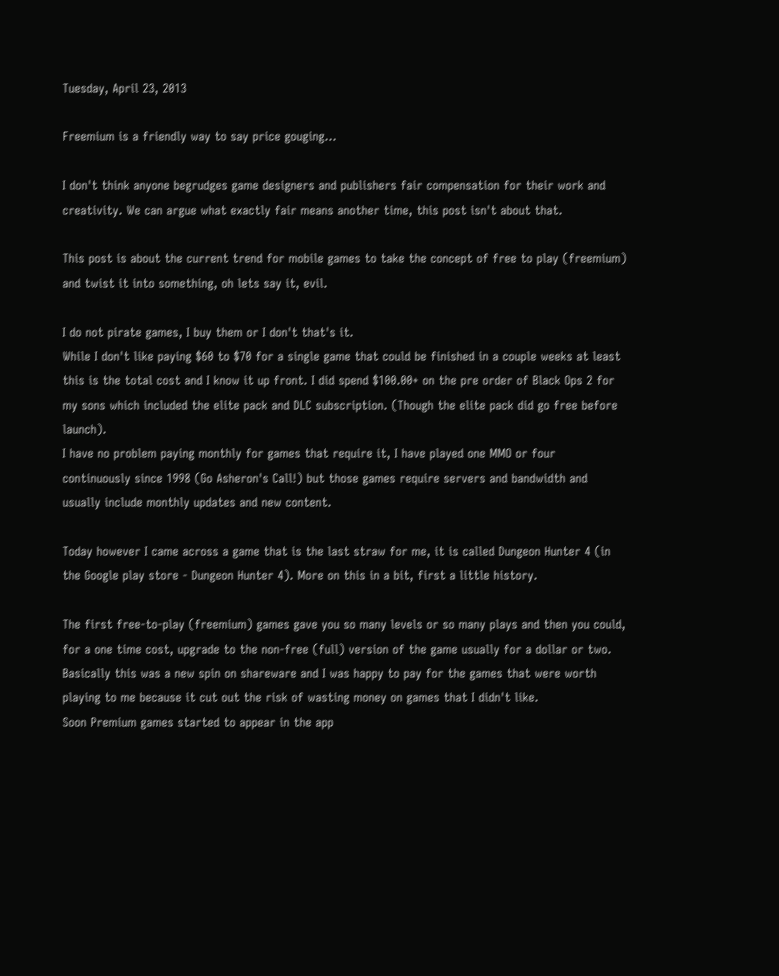Tuesday, April 23, 2013

Freemium is a friendly way to say price gouging...

I don't think anyone begrudges game designers and publishers fair compensation for their work and creativity. We can argue what exactly fair means another time, this post isn't about that.

This post is about the current trend for mobile games to take the concept of free to play (freemium) and twist it into something, oh lets say it, evil.

I do not pirate games, I buy them or I don't that's it.
While I don't like paying $60 to $70 for a single game that could be finished in a couple weeks at least this is the total cost and I know it up front. I did spend $100.00+ on the pre order of Black Ops 2 for my sons which included the elite pack and DLC subscription. (Though the elite pack did go free before launch).
I have no problem paying monthly for games that require it, I have played one MMO or four continuously since 1998 (Go Asheron's Call!) but those games require servers and bandwidth and usually include monthly updates and new content.

Today however I came across a game that is the last straw for me, it is called Dungeon Hunter 4 (in the Google play store - Dungeon Hunter 4). More on this in a bit, first a little history.

The first free-to-play (freemium) games gave you so many levels or so many plays and then you could, for a one time cost, upgrade to the non-free (full) version of the game usually for a dollar or two. Basically this was a new spin on shareware and I was happy to pay for the games that were worth playing to me because it cut out the risk of wasting money on games that I didn't like.
Soon Premium games started to appear in the app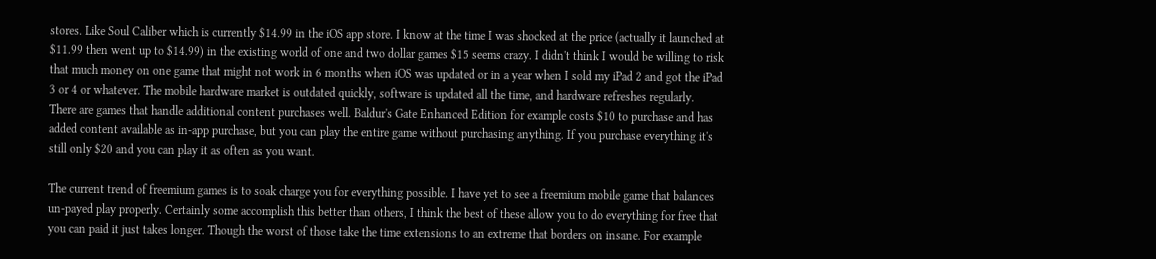stores. Like Soul Caliber which is currently $14.99 in the iOS app store. I know at the time I was shocked at the price (actually it launched at $11.99 then went up to $14.99) in the existing world of one and two dollar games $15 seems crazy. I didn't think I would be willing to risk that much money on one game that might not work in 6 months when iOS was updated or in a year when I sold my iPad 2 and got the iPad 3 or 4 or whatever. The mobile hardware market is outdated quickly, software is updated all the time, and hardware refreshes regularly.
There are games that handle additional content purchases well. Baldur's Gate Enhanced Edition for example costs $10 to purchase and has added content available as in-app purchase, but you can play the entire game without purchasing anything. If you purchase everything it's still only $20 and you can play it as often as you want.

The current trend of freemium games is to soak charge you for everything possible. I have yet to see a freemium mobile game that balances un-payed play properly. Certainly some accomplish this better than others, I think the best of these allow you to do everything for free that you can paid it just takes longer. Though the worst of those take the time extensions to an extreme that borders on insane. For example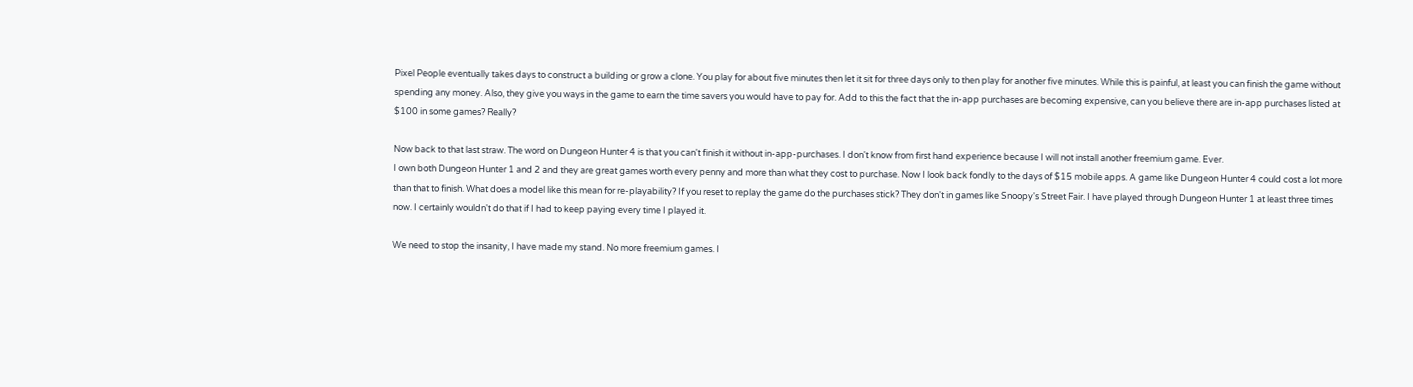Pixel People eventually takes days to construct a building or grow a clone. You play for about five minutes then let it sit for three days only to then play for another five minutes. While this is painful, at least you can finish the game without spending any money. Also, they give you ways in the game to earn the time savers you would have to pay for. Add to this the fact that the in-app purchases are becoming expensive, can you believe there are in-app purchases listed at $100 in some games? Really?

Now back to that last straw. The word on Dungeon Hunter 4 is that you can't finish it without in-app-purchases. I don't know from first hand experience because I will not install another freemium game. Ever.
I own both Dungeon Hunter 1 and 2 and they are great games worth every penny and more than what they cost to purchase. Now I look back fondly to the days of $15 mobile apps. A game like Dungeon Hunter 4 could cost a lot more than that to finish. What does a model like this mean for re-playability? If you reset to replay the game do the purchases stick? They don't in games like Snoopy's Street Fair. I have played through Dungeon Hunter 1 at least three times now. I certainly wouldn't do that if I had to keep paying every time I played it.

We need to stop the insanity, I have made my stand. No more freemium games. I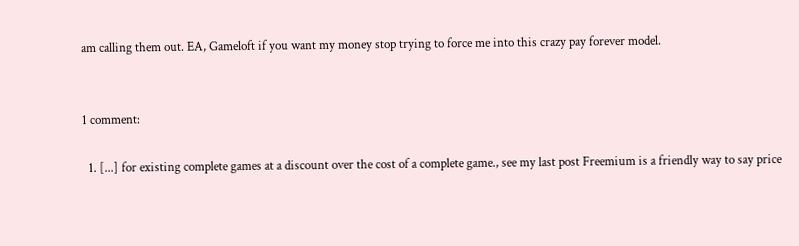am calling them out. EA, Gameloft if you want my money stop trying to force me into this crazy pay forever model.


1 comment:

  1. [...] for existing complete games at a discount over the cost of a complete game., see my last post Freemium is a friendly way to say price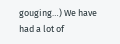gouging…) We have had a lot of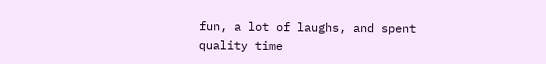fun, a lot of laughs, and spent quality time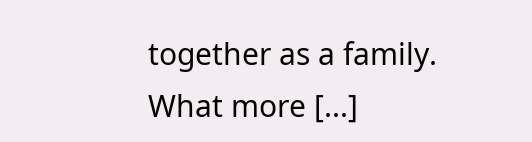together as a family. What more [...]